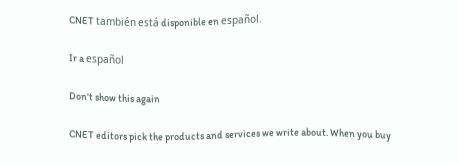CNET también está disponible en español.

Ir a español

Don't show this again

CNET editors pick the products and services we write about. When you buy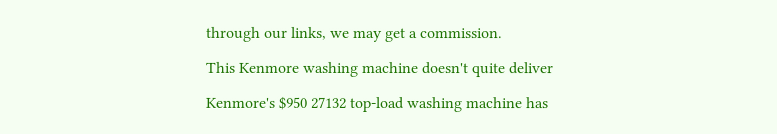through our links, we may get a commission.

This Kenmore washing machine doesn't quite deliver

Kenmore's $950 27132 top-load washing machine has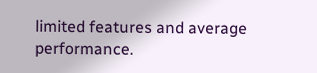limited features and average performance.